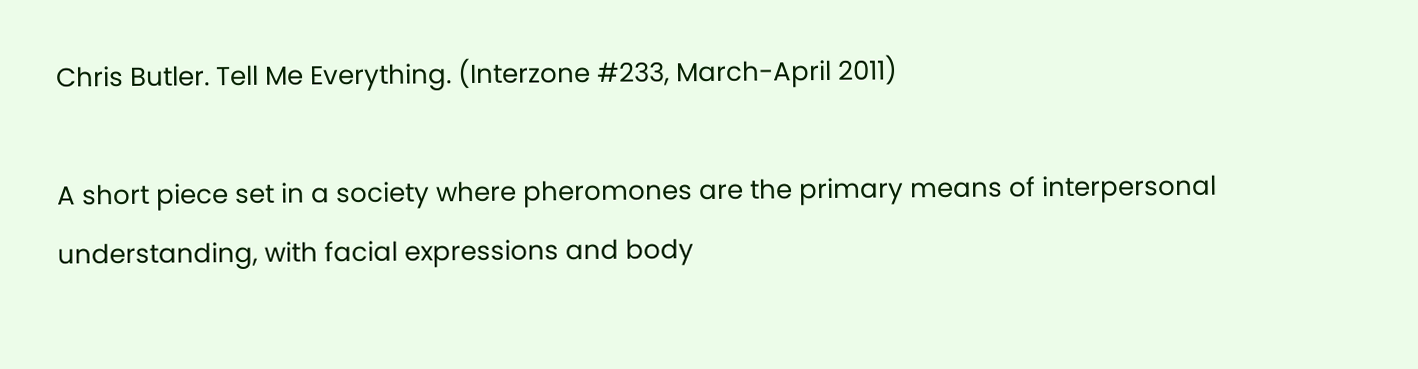Chris Butler. Tell Me Everything. (Interzone #233, March-April 2011)

A short piece set in a society where pheromones are the primary means of interpersonal understanding, with facial expressions and body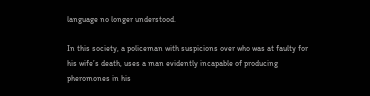language no longer understood.

In this society, a policeman with suspicions over who was at faulty for his wife’s death, uses a man evidently incapable of producing pheromones in his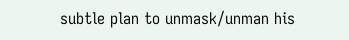subtle plan to unmask/unman his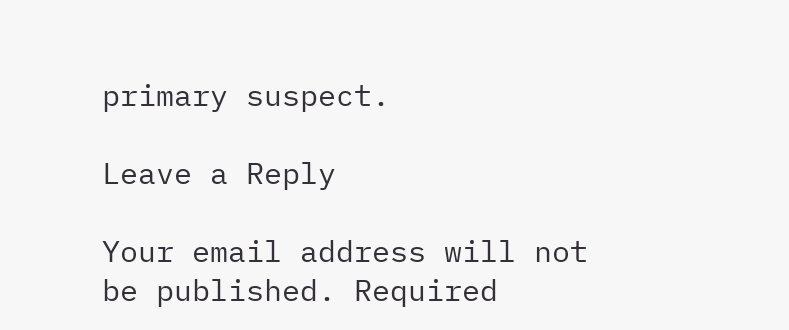primary suspect.

Leave a Reply

Your email address will not be published. Required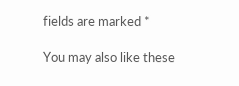fields are marked *

You may also like these